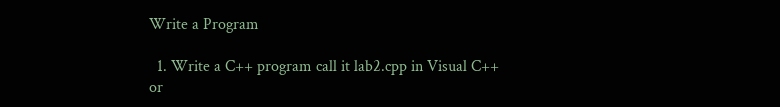Write a Program

  1. Write a C++ program call it lab2.cpp in Visual C++ or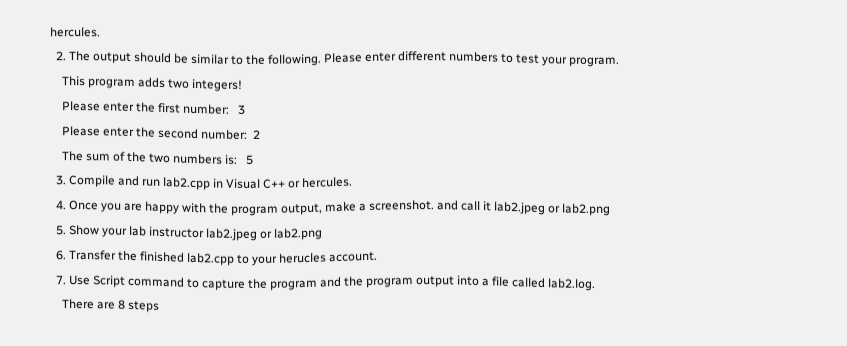hercules.
  2. The output should be similar to the following. Please enter different numbers to test your program.
    This program adds two integers!
    Please enter the first number:   3
    Please enter the second number:  2
    The sum of the two numbers is:   5
  3. Compile and run lab2.cpp in Visual C++ or hercules.
  4. Once you are happy with the program output, make a screenshot. and call it lab2.jpeg or lab2.png
  5. Show your lab instructor lab2.jpeg or lab2.png
  6. Transfer the finished lab2.cpp to your herucles account.
  7. Use Script command to capture the program and the program output into a file called lab2.log.
    There are 8 steps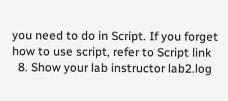you need to do in Script. If you forget how to use script, refer to Script link
  8. Show your lab instructor lab2.log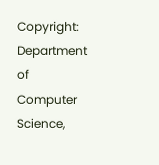Copyright: Department of Computer Science,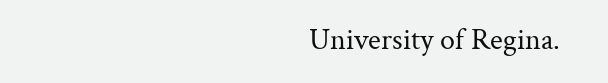University of Regina.